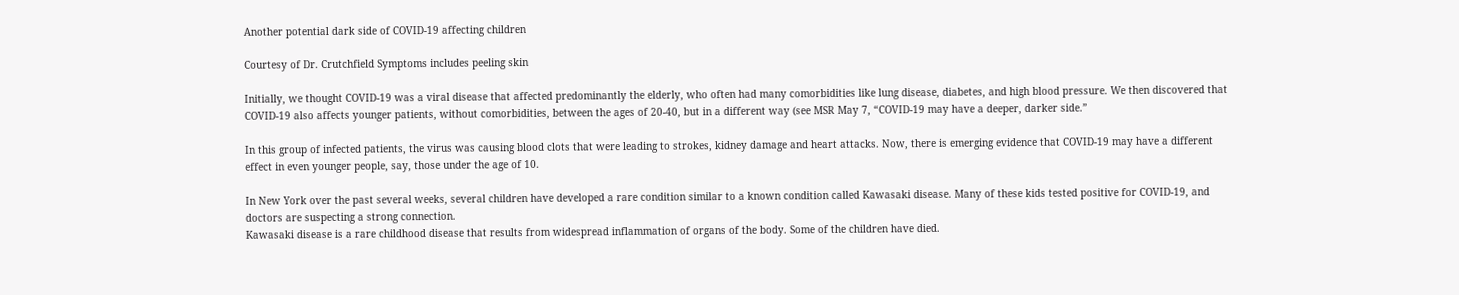Another potential dark side of COVID-19 affecting children

Courtesy of Dr. Crutchfield Symptoms includes peeling skin

Initially, we thought COVID-19 was a viral disease that affected predominantly the elderly, who often had many comorbidities like lung disease, diabetes, and high blood pressure. We then discovered that COVID-19 also affects younger patients, without comorbidities, between the ages of 20-40, but in a different way (see MSR May 7, “COVID-19 may have a deeper, darker side.”

In this group of infected patients, the virus was causing blood clots that were leading to strokes, kidney damage and heart attacks. Now, there is emerging evidence that COVID-19 may have a different effect in even younger people, say, those under the age of 10.

In New York over the past several weeks, several children have developed a rare condition similar to a known condition called Kawasaki disease. Many of these kids tested positive for COVID-19, and doctors are suspecting a strong connection.
Kawasaki disease is a rare childhood disease that results from widespread inflammation of organs of the body. Some of the children have died.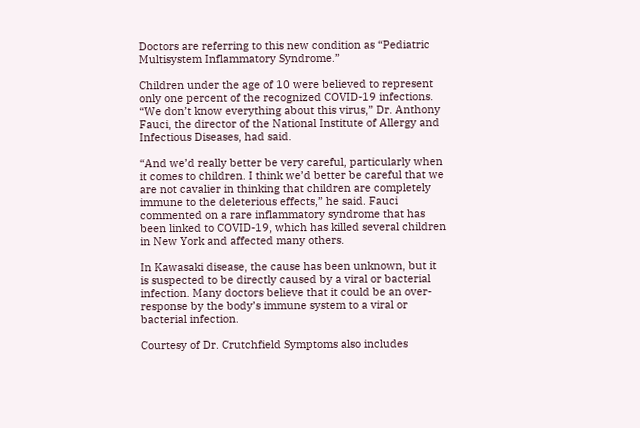Doctors are referring to this new condition as “Pediatric Multisystem Inflammatory Syndrome.”

Children under the age of 10 were believed to represent only one percent of the recognized COVID-19 infections. “We don’t know everything about this virus,” Dr. Anthony Fauci, the director of the National Institute of Allergy and Infectious Diseases, had said.

“And we’d really better be very careful, particularly when it comes to children. I think we’d better be careful that we are not cavalier in thinking that children are completely immune to the deleterious effects,” he said. Fauci commented on a rare inflammatory syndrome that has been linked to COVID-19, which has killed several children in New York and affected many others.

In Kawasaki disease, the cause has been unknown, but it is suspected to be directly caused by a viral or bacterial infection. Many doctors believe that it could be an over-response by the body’s immune system to a viral or bacterial infection.

Courtesy of Dr. Crutchfield Symptoms also includes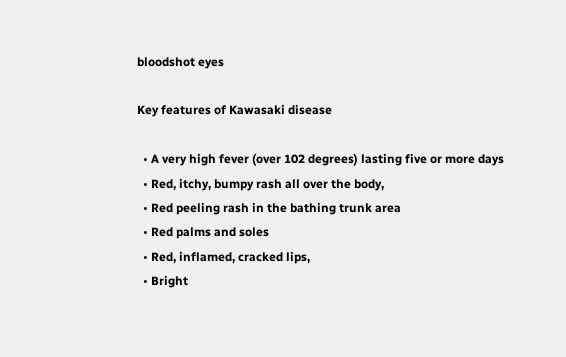bloodshot eyes

Key features of Kawasaki disease

  • A very high fever (over 102 degrees) lasting five or more days
  • Red, itchy, bumpy rash all over the body,
  • Red peeling rash in the bathing trunk area
  • Red palms and soles
  • Red, inflamed, cracked lips,
  • Bright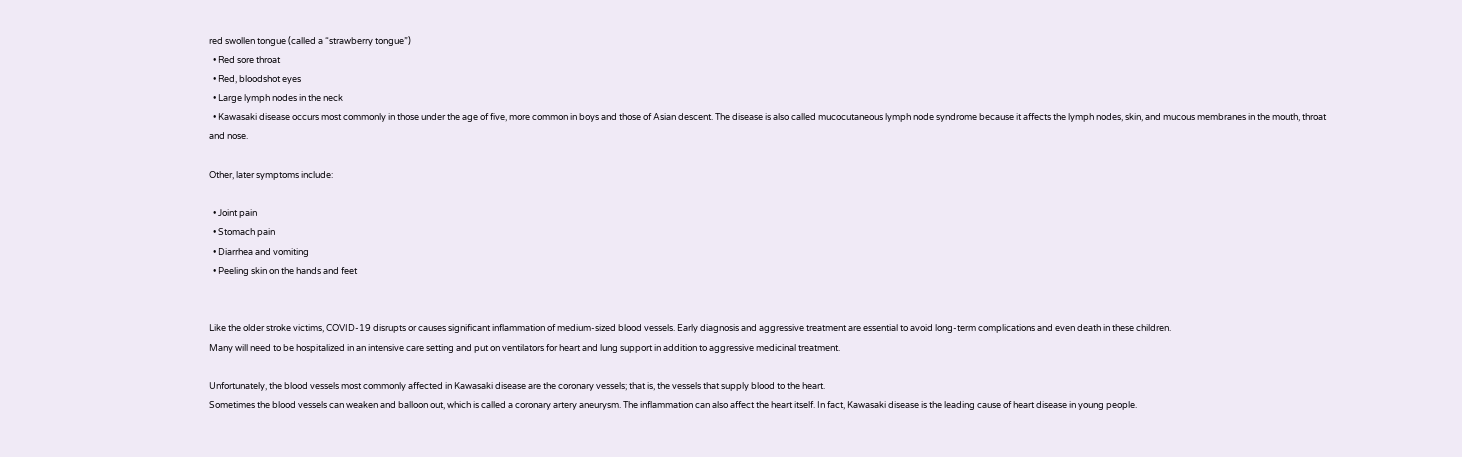red swollen tongue (called a “strawberry tongue”)
  • Red sore throat
  • Red, bloodshot eyes
  • Large lymph nodes in the neck
  • Kawasaki disease occurs most commonly in those under the age of five, more common in boys and those of Asian descent. The disease is also called mucocutaneous lymph node syndrome because it affects the lymph nodes, skin, and mucous membranes in the mouth, throat and nose.

Other, later symptoms include:

  • Joint pain
  • Stomach pain
  • Diarrhea and vomiting
  • Peeling skin on the hands and feet


Like the older stroke victims, COVID-19 disrupts or causes significant inflammation of medium-sized blood vessels. Early diagnosis and aggressive treatment are essential to avoid long-term complications and even death in these children.
Many will need to be hospitalized in an intensive care setting and put on ventilators for heart and lung support in addition to aggressive medicinal treatment.

Unfortunately, the blood vessels most commonly affected in Kawasaki disease are the coronary vessels; that is, the vessels that supply blood to the heart.
Sometimes the blood vessels can weaken and balloon out, which is called a coronary artery aneurysm. The inflammation can also affect the heart itself. In fact, Kawasaki disease is the leading cause of heart disease in young people.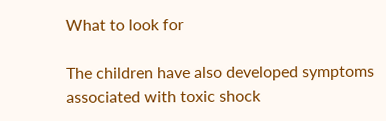What to look for

The children have also developed symptoms associated with toxic shock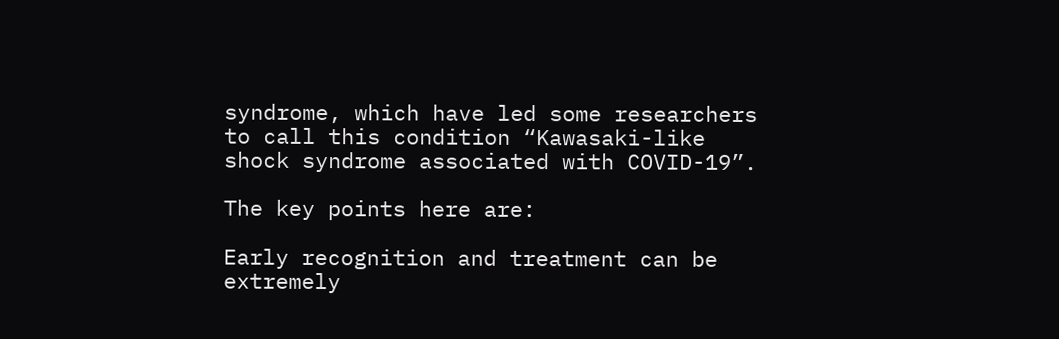syndrome, which have led some researchers to call this condition “Kawasaki-like shock syndrome associated with COVID-19”.

The key points here are:

Early recognition and treatment can be extremely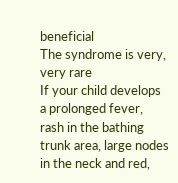beneficial
The syndrome is very, very rare
If your child develops a prolonged fever, rash in the bathing trunk area, large nodes in the neck and red,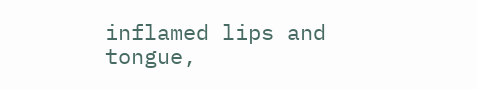inflamed lips and tongue,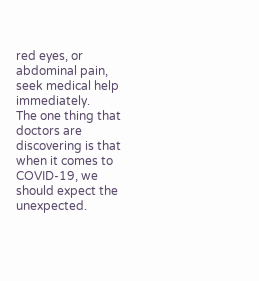red eyes, or abdominal pain, seek medical help immediately.
The one thing that doctors are discovering is that when it comes to COVID-19, we should expect the unexpected.